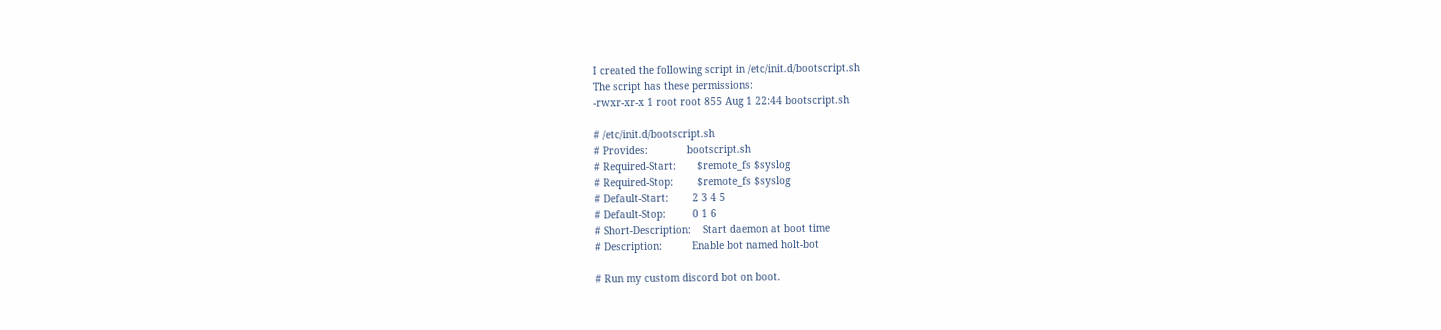I created the following script in /etc/init.d/bootscript.sh
The script has these permissions:
-rwxr-xr-x 1 root root 855 Aug 1 22:44 bootscript.sh

# /etc/init.d/bootscript.sh
# Provides:             bootscript.sh
# Required-Start:       $remote_fs $syslog
# Required-Stop:        $remote_fs $syslog
# Default-Start:        2 3 4 5
# Default-Stop:         0 1 6
# Short-Description:    Start daemon at boot time
# Description:          Enable bot named holt-bot

# Run my custom discord bot on boot.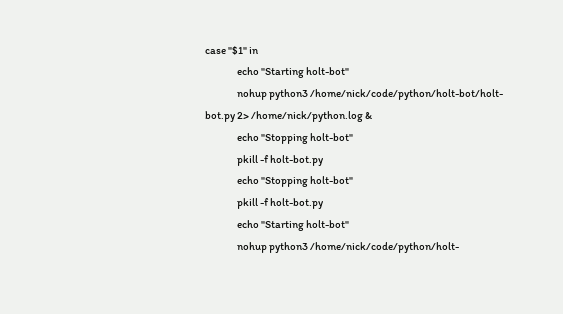case "$1" in
                echo "Starting holt-bot"
                nohup python3 /home/nick/code/python/holt-bot/holt-bot.py 2> /home/nick/python.log &
                echo "Stopping holt-bot"
                pkill -f holt-bot.py
                echo "Stopping holt-bot"
                pkill -f holt-bot.py
                echo "Starting holt-bot"
                nohup python3 /home/nick/code/python/holt-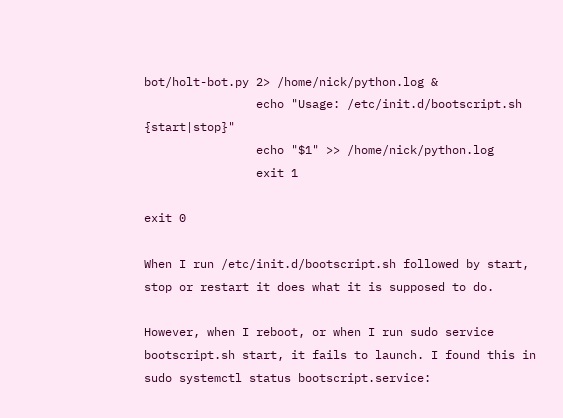bot/holt-bot.py 2> /home/nick/python.log &
                echo "Usage: /etc/init.d/bootscript.sh {start|stop}"
                echo "$1" >> /home/nick/python.log
                exit 1

exit 0

When I run /etc/init.d/bootscript.sh followed by start, stop or restart it does what it is supposed to do.

However, when I reboot, or when I run sudo service bootscript.sh start, it fails to launch. I found this in sudo systemctl status bootscript.service: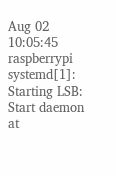Aug 02 10:05:45 raspberrypi systemd[1]: Starting LSB: Start daemon at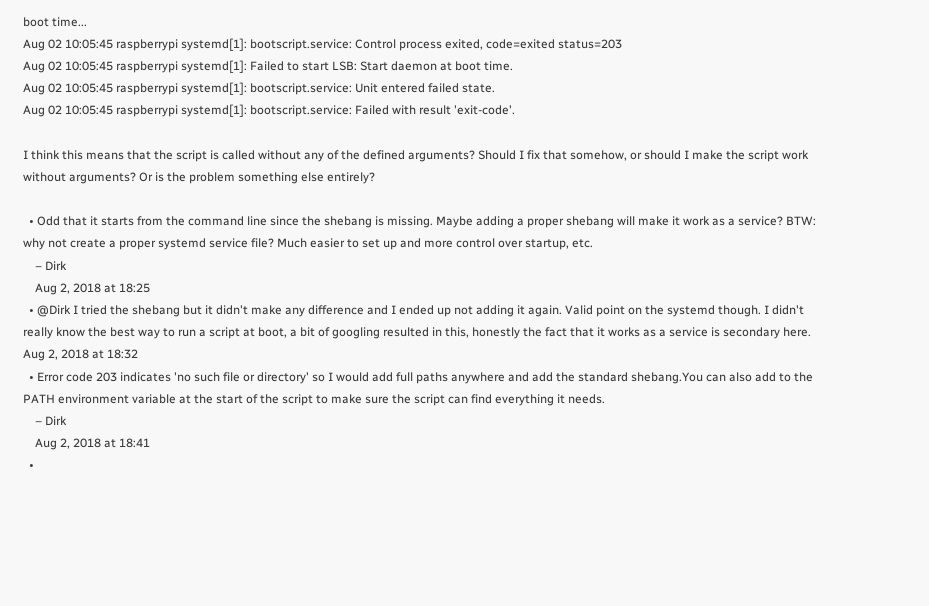boot time...
Aug 02 10:05:45 raspberrypi systemd[1]: bootscript.service: Control process exited, code=exited status=203
Aug 02 10:05:45 raspberrypi systemd[1]: Failed to start LSB: Start daemon at boot time.
Aug 02 10:05:45 raspberrypi systemd[1]: bootscript.service: Unit entered failed state.
Aug 02 10:05:45 raspberrypi systemd[1]: bootscript.service: Failed with result 'exit-code'.

I think this means that the script is called without any of the defined arguments? Should I fix that somehow, or should I make the script work without arguments? Or is the problem something else entirely?

  • Odd that it starts from the command line since the shebang is missing. Maybe adding a proper shebang will make it work as a service? BTW: why not create a proper systemd service file? Much easier to set up and more control over startup, etc.
    – Dirk
    Aug 2, 2018 at 18:25
  • @Dirk I tried the shebang but it didn't make any difference and I ended up not adding it again. Valid point on the systemd though. I didn't really know the best way to run a script at boot, a bit of googling resulted in this, honestly the fact that it works as a service is secondary here. Aug 2, 2018 at 18:32
  • Error code 203 indicates 'no such file or directory' so I would add full paths anywhere and add the standard shebang.You can also add to the PATH environment variable at the start of the script to make sure the script can find everything it needs.
    – Dirk
    Aug 2, 2018 at 18:41
  •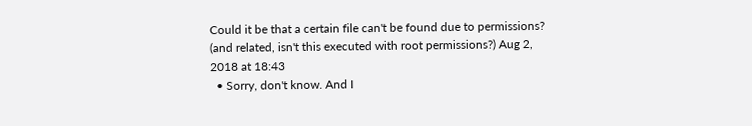Could it be that a certain file can't be found due to permissions? (and related, isn't this executed with root permissions?) Aug 2, 2018 at 18:43
  • Sorry, don't know. And I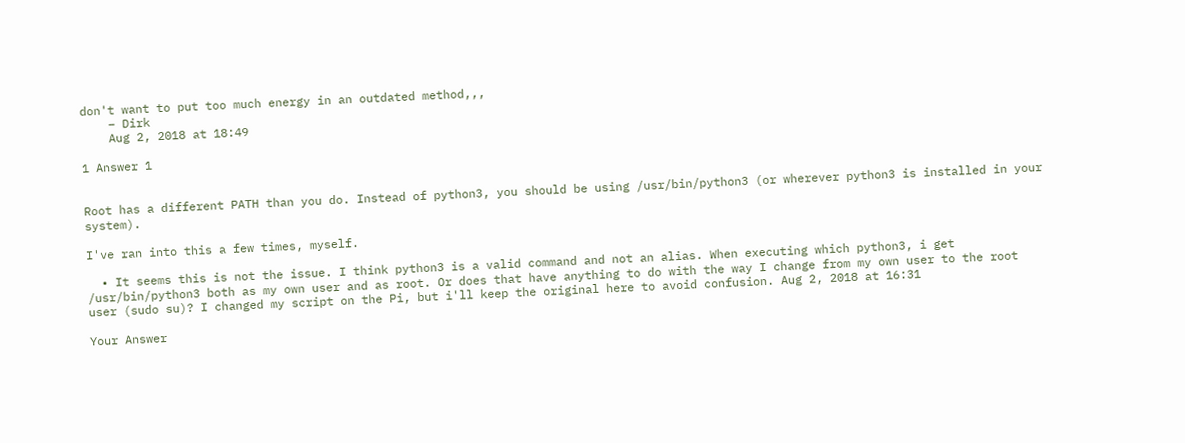don't want to put too much energy in an outdated method,,,
    – Dirk
    Aug 2, 2018 at 18:49

1 Answer 1


Root has a different PATH than you do. Instead of python3, you should be using /usr/bin/python3 (or wherever python3 is installed in your system).

I've ran into this a few times, myself.

  • It seems this is not the issue. I think python3 is a valid command and not an alias. When executing which python3, i get /usr/bin/python3 both as my own user and as root. Or does that have anything to do with the way I change from my own user to the root user (sudo su)? I changed my script on the Pi, but i'll keep the original here to avoid confusion. Aug 2, 2018 at 16:31

Your Answer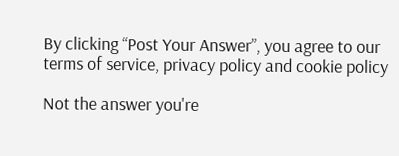By clicking “Post Your Answer”, you agree to our terms of service, privacy policy and cookie policy

Not the answer you're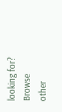looking for? Browse other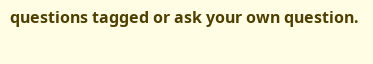questions tagged or ask your own question.